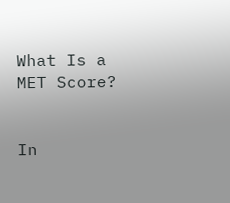What Is a MET Score?


In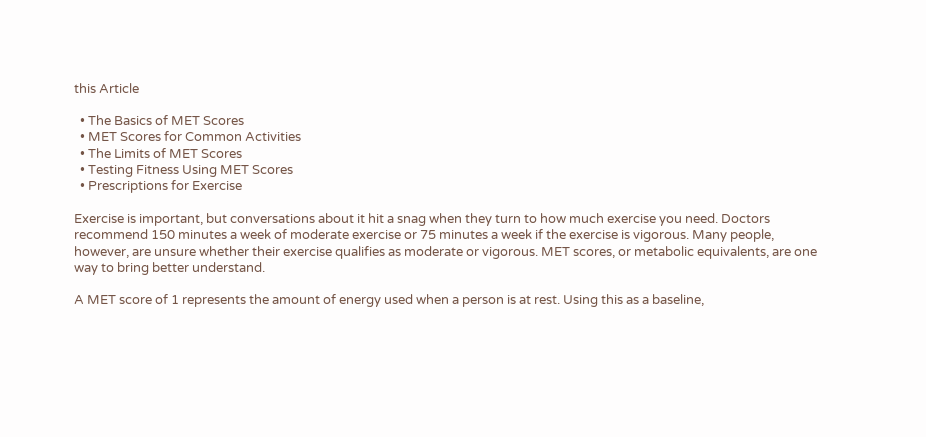this Article

  • The Basics of MET Scores
  • MET Scores for Common Activities
  • The Limits of MET Scores
  • Testing Fitness Using MET Scores
  • Prescriptions for Exercise

Exercise is important, but conversations about it hit a snag when they turn to how much exercise you need. Doctors recommend 150 minutes a week of moderate exercise or 75 minutes a week if the exercise is vigorous. Many people, however, are unsure whether their exercise qualifies as moderate or vigorous. MET scores, or metabolic equivalents, are one way to bring better understand.

A MET score of 1 represents the amount of energy used when a person is at rest. Using this as a baseline,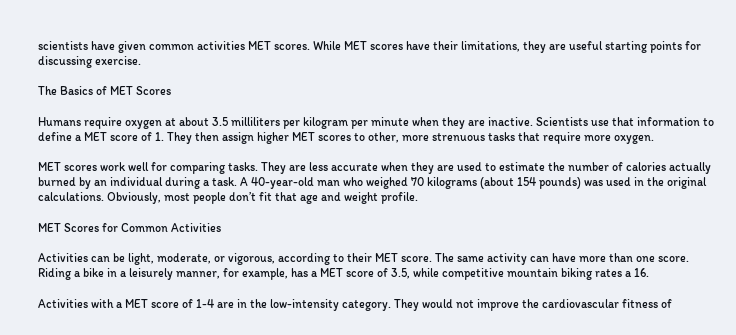scientists have given common activities MET scores. While MET scores have their limitations, they are useful starting points for discussing exercise.

The Basics of MET Scores

Humans require oxygen at about 3.5 milliliters per kilogram per minute when they are inactive. Scientists use that information to define a MET score of 1. They then assign higher MET scores to other, more strenuous tasks that require more oxygen.

MET scores work well for comparing tasks. They are less accurate when they are used to estimate the number of calories actually burned by an individual during a task. A 40-year-old man who weighed 70 kilograms (about 154 pounds) was used in the original calculations. Obviously, most people don’t fit that age and weight profile.

MET Scores for Common Activities

Activities can be light, moderate, or vigorous, according to their MET score. The same activity can have more than one score. Riding a bike in a leisurely manner, for example, has a MET score of 3.5, while competitive mountain biking rates a 16.

Activities with a MET score of 1-4 are in the low-intensity category. They would not improve the cardiovascular fitness of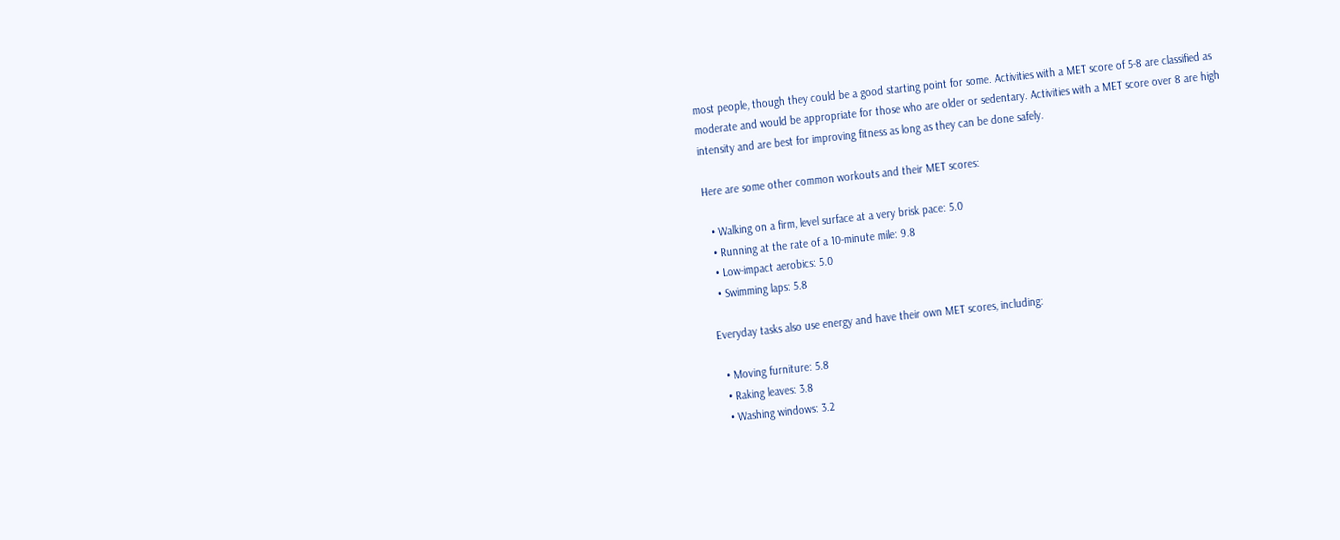most people, though they could be a good starting point for some. Activities with a MET score of 5-8 are classified as moderate and would be appropriate for those who are older or sedentary. Activities with a MET score over 8 are high intensity and are best for improving fitness as long as they can be done safely.

Here are some other common workouts and their MET scores:

  • Walking on a firm, level surface at a very brisk pace: 5.0
  • Running at the rate of a 10-minute mile: 9.8
  • Low-impact aerobics: 5.0
  • Swimming laps: 5.8

Everyday tasks also use energy and have their own MET scores, including:

  • Moving furniture: 5.8
  • Raking leaves: 3.8
  • Washing windows: 3.2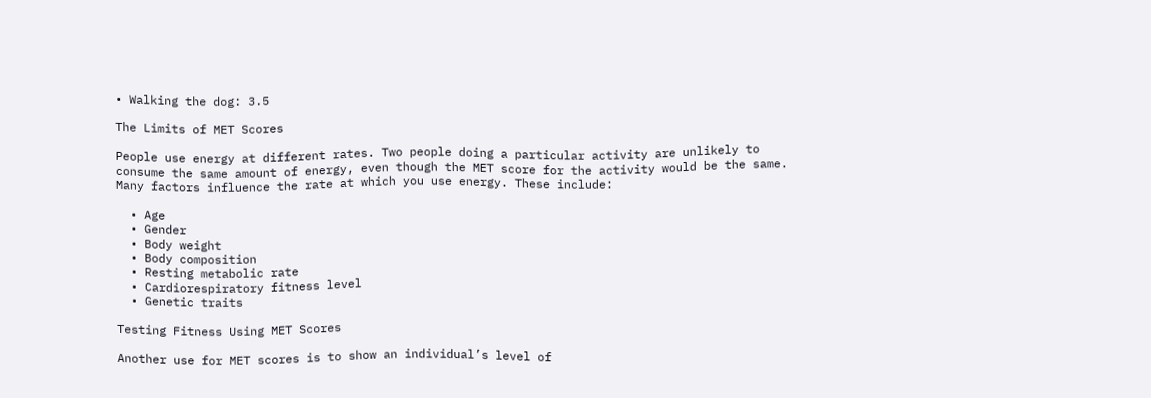• Walking the dog: 3.5

The Limits of MET Scores

People use energy at different rates. Two people doing a particular activity are unlikely to consume the same amount of energy, even though the MET score for the activity would be the same. Many factors influence the rate at which you use energy. These include:

  • Age
  • Gender
  • Body weight
  • Body composition
  • Resting metabolic rate
  • Cardiorespiratory fitness level
  • Genetic traits

Testing Fitness Using MET Scores

Another use for MET scores is to show an individual’s level of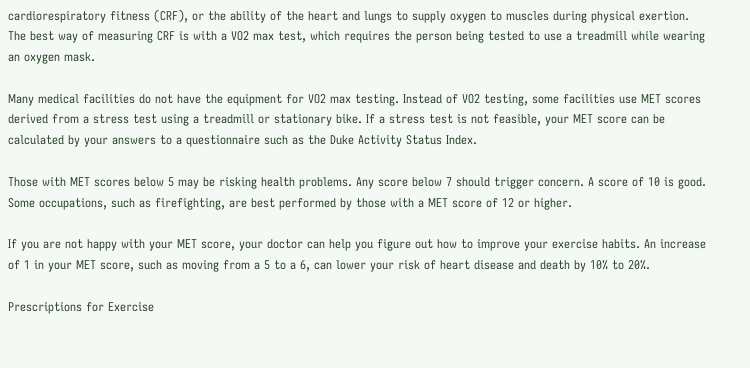cardiorespiratory fitness (CRF), or the ability of the heart and lungs to supply oxygen to muscles during physical exertion. The best way of measuring CRF is with a VO2 max test, which requires the person being tested to use a treadmill while wearing an oxygen mask.

Many medical facilities do not have the equipment for VO2 max testing. Instead of VO2 testing, some facilities use MET scores derived from a stress test using a treadmill or stationary bike. If a stress test is not feasible, your MET score can be calculated by your answers to a questionnaire such as the Duke Activity Status Index.

Those with MET scores below 5 may be risking health problems. Any score below 7 should trigger concern. A score of 10 is good. Some occupations, such as firefighting, are best performed by those with a MET score of 12 or higher.

If you are not happy with your MET score, your doctor can help you figure out how to improve your exercise habits. An increase of 1 in your MET score, such as moving from a 5 to a 6, can lower your risk of heart disease and death by 10% to 20%.

Prescriptions for Exercise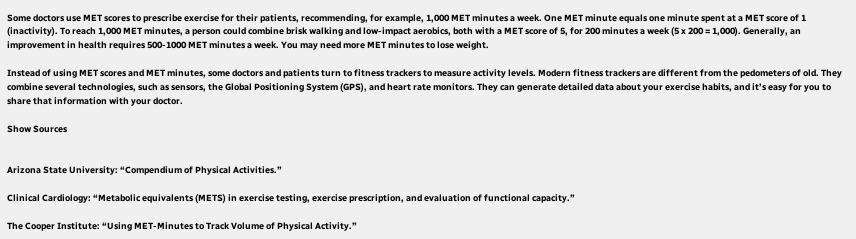Some doctors use MET scores to prescribe exercise for their patients, recommending, for example, 1,000 MET minutes a week. One MET minute equals one minute spent at a MET score of 1 (inactivity). To reach 1,000 MET minutes, a person could combine brisk walking and low-impact aerobics, both with a MET score of 5, for 200 minutes a week (5 x 200 = 1,000). Generally, an improvement in health requires 500-1000 MET minutes a week. You may need more MET minutes to lose weight.

Instead of using MET scores and MET minutes, some doctors and patients turn to fitness trackers to measure activity levels. Modern fitness trackers are different from the pedometers of old. They combine several technologies, such as sensors, the Global Positioning System (GPS), and heart rate monitors. They can generate detailed data about your exercise habits, and it’s easy for you to share that information with your doctor.

Show Sources


Arizona State University: “Compendium of Physical Activities.”

Clinical Cardiology: “Metabolic equivalents (METS) in exercise testing, exercise prescription, and evaluation of functional capacity.”

The Cooper Institute: “Using MET-Minutes to Track Volume of Physical Activity.”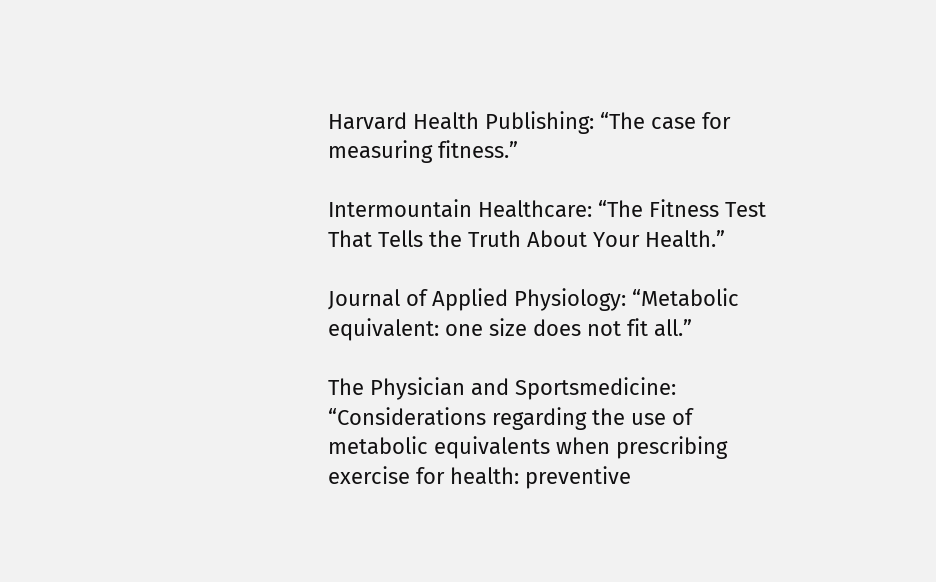Harvard Health Publishing: “The case for measuring fitness.”

Intermountain Healthcare: “The Fitness Test That Tells the Truth About Your Health.”

Journal of Applied Physiology: “Metabolic equivalent: one size does not fit all.”

The Physician and Sportsmedicine: “Considerations regarding the use of metabolic equivalents when prescribing exercise for health: preventive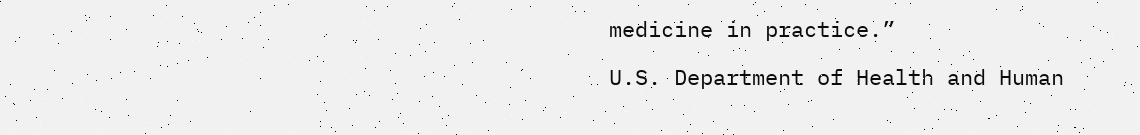medicine in practice.”

U.S. Department of Health and Human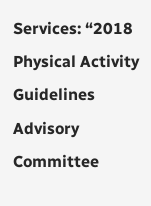Services: “2018 Physical Activity Guidelines Advisory Committee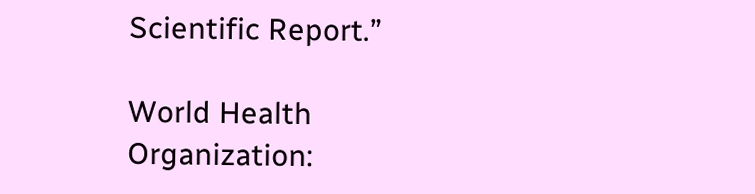Scientific Report.”

World Health Organization: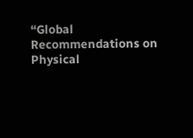“Global Recommendations on Physical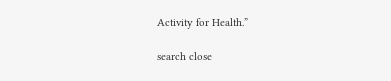Activity for Health.”

search close